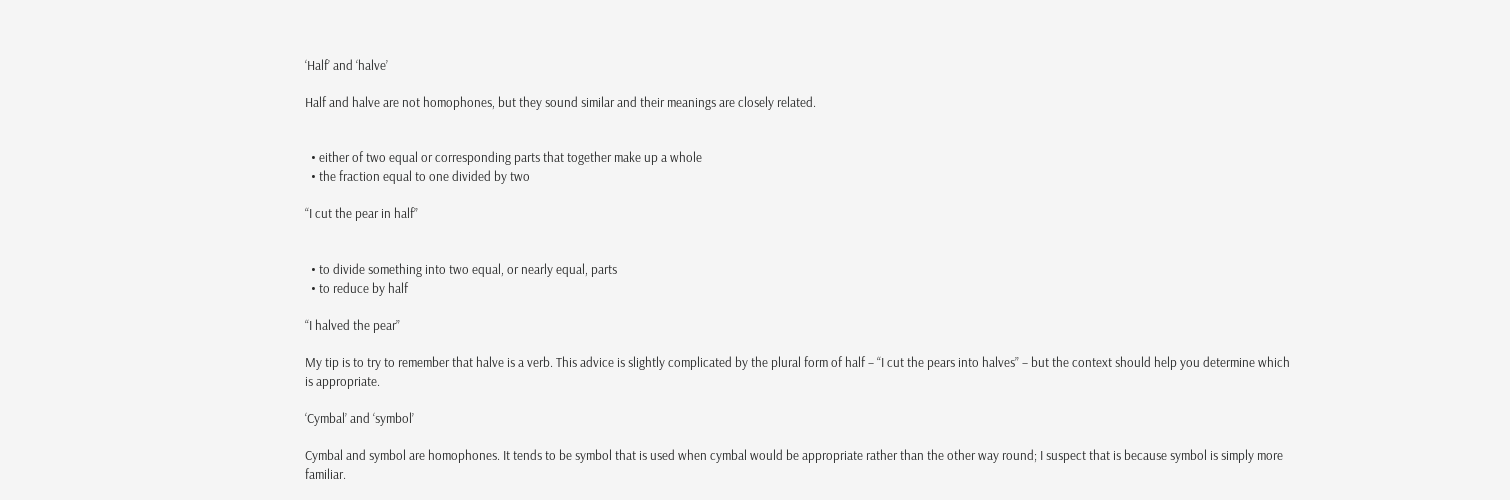‘Half’ and ‘halve’

Half and halve are not homophones, but they sound similar and their meanings are closely related.


  • either of two equal or corresponding parts that together make up a whole
  • the fraction equal to one divided by two

“I cut the pear in half”


  • to divide something into two equal, or nearly equal, parts
  • to reduce by half

“I halved the pear”

My tip is to try to remember that halve is a verb. This advice is slightly complicated by the plural form of half – “I cut the pears into halves” – but the context should help you determine which is appropriate.

‘Cymbal’ and ‘symbol’

Cymbal and symbol are homophones. It tends to be symbol that is used when cymbal would be appropriate rather than the other way round; I suspect that is because symbol is simply more familiar.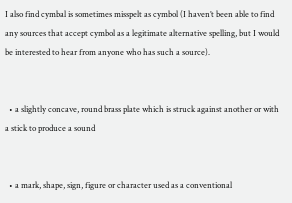I also find cymbal is sometimes misspelt as cymbol (I haven’t been able to find any sources that accept cymbol as a legitimate alternative spelling, but I would be interested to hear from anyone who has such a source).


  • a slightly concave, round brass plate which is struck against another or with a stick to produce a sound


  • a mark, shape, sign, figure or character used as a conventional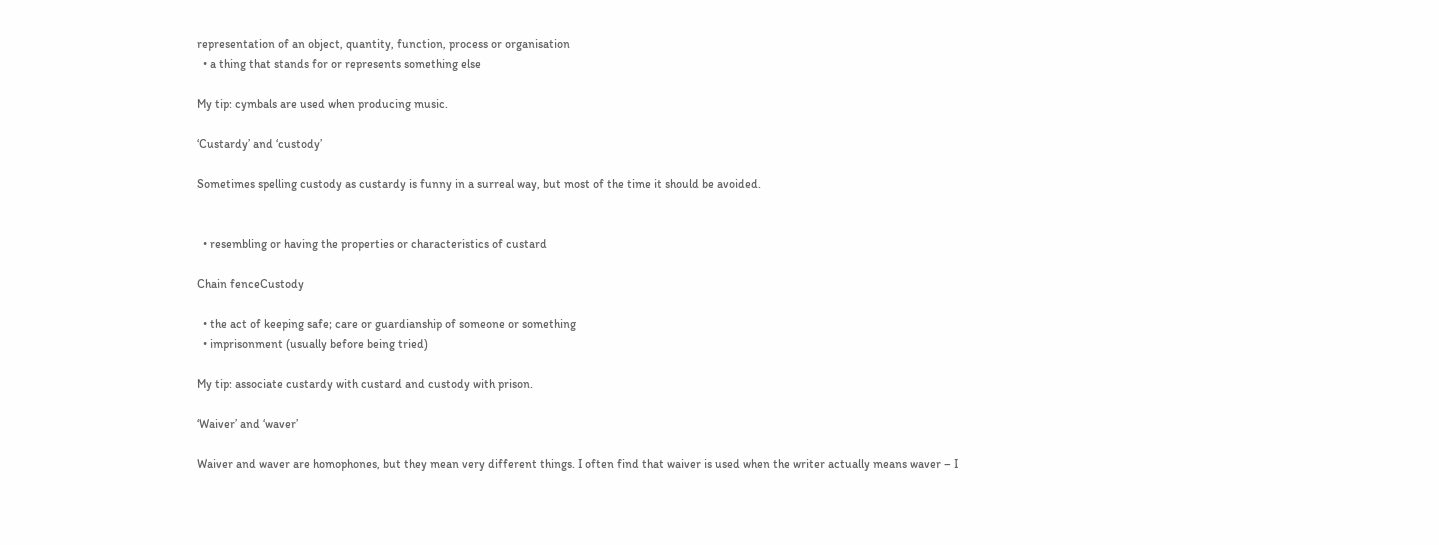representation of an object, quantity, function, process or organisation
  • a thing that stands for or represents something else

My tip: cymbals are used when producing music.

‘Custardy’ and ‘custody’

Sometimes spelling custody as custardy is funny in a surreal way, but most of the time it should be avoided.


  • resembling or having the properties or characteristics of custard

Chain fenceCustody

  • the act of keeping safe; care or guardianship of someone or something
  • imprisonment (usually before being tried)

My tip: associate custardy with custard and custody with prison.

‘Waiver’ and ‘waver’

Waiver and waver are homophones, but they mean very different things. I often find that waiver is used when the writer actually means waver – I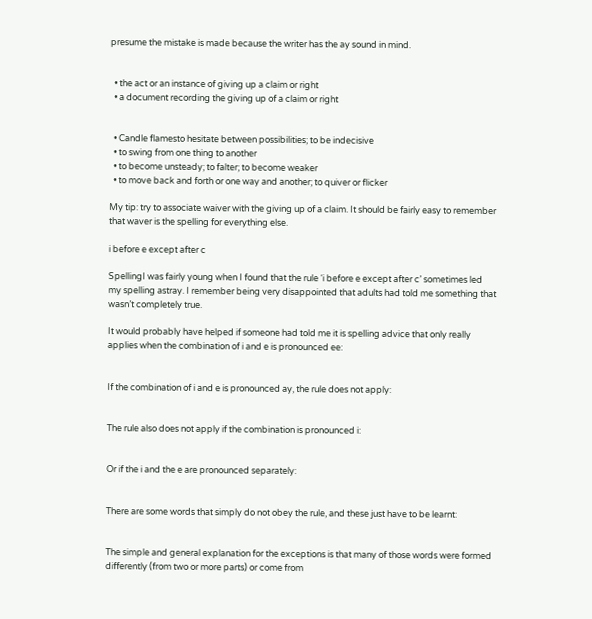presume the mistake is made because the writer has the ay sound in mind.


  • the act or an instance of giving up a claim or right
  • a document recording the giving up of a claim or right


  • Candle flamesto hesitate between possibilities; to be indecisive
  • to swing from one thing to another
  • to become unsteady; to falter; to become weaker
  • to move back and forth or one way and another; to quiver or flicker

My tip: try to associate waiver with the giving up of a claim. It should be fairly easy to remember that waver is the spelling for everything else.

i before e except after c

SpellingI was fairly young when I found that the rule ‘i before e except after c’ sometimes led my spelling astray. I remember being very disappointed that adults had told me something that wasn’t completely true.

It would probably have helped if someone had told me it is spelling advice that only really applies when the combination of i and e is pronounced ee:


If the combination of i and e is pronounced ay, the rule does not apply:


The rule also does not apply if the combination is pronounced i:


Or if the i and the e are pronounced separately:


There are some words that simply do not obey the rule, and these just have to be learnt:


The simple and general explanation for the exceptions is that many of those words were formed differently (from two or more parts) or come from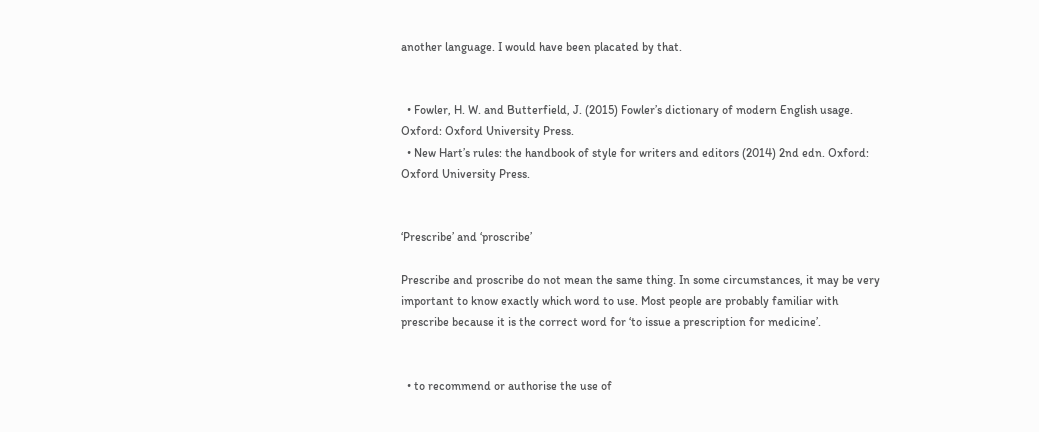another language. I would have been placated by that.


  • Fowler, H. W. and Butterfield, J. (2015) Fowler’s dictionary of modern English usage. Oxford: Oxford University Press.
  • New Hart’s rules: the handbook of style for writers and editors (2014) 2nd edn. Oxford: Oxford University Press.


‘Prescribe’ and ‘proscribe’

Prescribe and proscribe do not mean the same thing. In some circumstances, it may be very important to know exactly which word to use. Most people are probably familiar with prescribe because it is the correct word for ‘to issue a prescription for medicine’.


  • to recommend or authorise the use of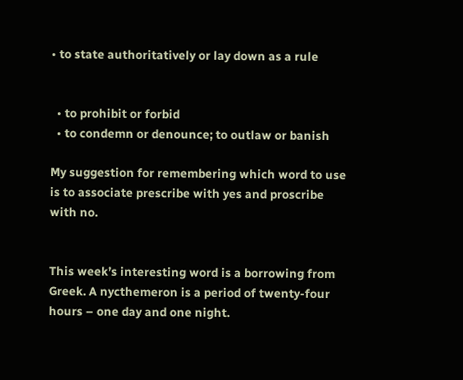• to state authoritatively or lay down as a rule


  • to prohibit or forbid
  • to condemn or denounce; to outlaw or banish

My suggestion for remembering which word to use is to associate prescribe with yes and proscribe with no.


This week’s interesting word is a borrowing from Greek. A nycthemeron is a period of twenty-four hours – one day and one night.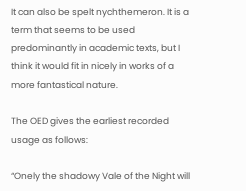It can also be spelt nychthemeron. It is a term that seems to be used predominantly in academic texts, but I think it would fit in nicely in works of a more fantastical nature.

The OED gives the earliest recorded usage as follows:

“Onely the shadowy Vale of the Night will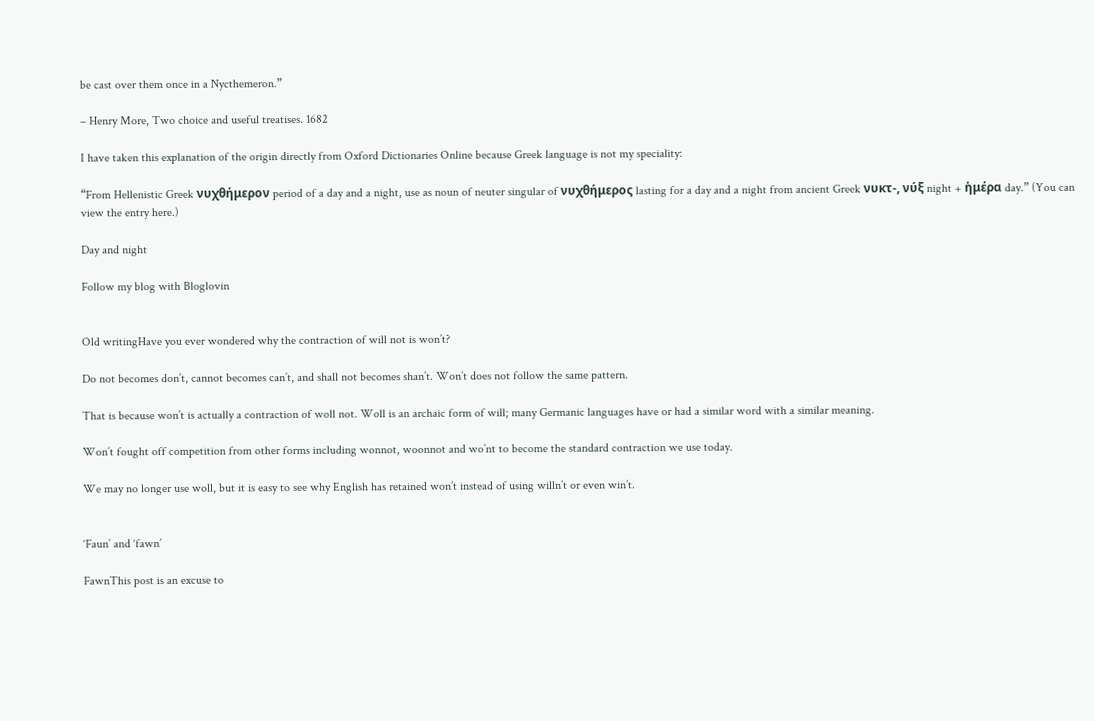be cast over them once in a Nycthemeron.”

– Henry More, Two choice and useful treatises. 1682

I have taken this explanation of the origin directly from Oxford Dictionaries Online because Greek language is not my speciality:

“From Hellenistic Greek νυχθήμερον period of a day and a night, use as noun of neuter singular of νυχθήμερος lasting for a day and a night from ancient Greek νυκτ-, νύξ night + ἡμέρα day.” (You can view the entry here.)

Day and night

Follow my blog with Bloglovin


Old writingHave you ever wondered why the contraction of will not is won’t?

Do not becomes don’t, cannot becomes can’t, and shall not becomes shan’t. Won’t does not follow the same pattern.

That is because won’t is actually a contraction of woll not. Woll is an archaic form of will; many Germanic languages have or had a similar word with a similar meaning.

Won’t fought off competition from other forms including wonnot, woonnot and wo’nt to become the standard contraction we use today.

We may no longer use woll, but it is easy to see why English has retained won’t instead of using willn’t or even win’t.


‘Faun’ and ‘fawn’

FawnThis post is an excuse to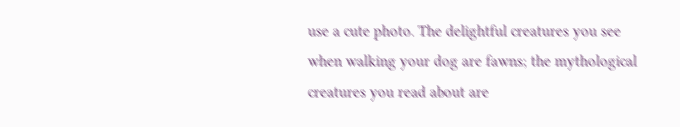use a cute photo. The delightful creatures you see when walking your dog are fawns; the mythological creatures you read about are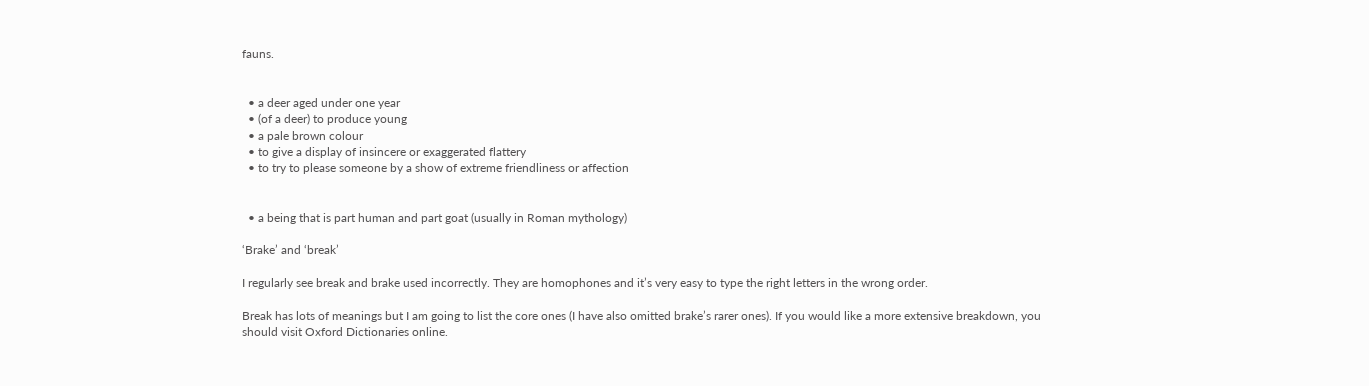fauns.


  • a deer aged under one year
  • (of a deer) to produce young
  • a pale brown colour
  • to give a display of insincere or exaggerated flattery
  • to try to please someone by a show of extreme friendliness or affection


  • a being that is part human and part goat (usually in Roman mythology)

‘Brake’ and ‘break’

I regularly see break and brake used incorrectly. They are homophones and it’s very easy to type the right letters in the wrong order.

Break has lots of meanings but I am going to list the core ones (I have also omitted brake’s rarer ones). If you would like a more extensive breakdown, you should visit Oxford Dictionaries online.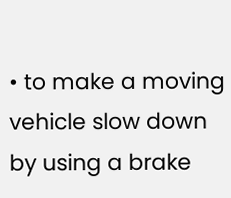• to make a moving vehicle slow down by using a brake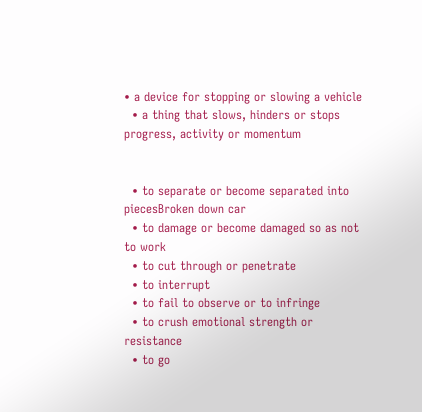• a device for stopping or slowing a vehicle
  • a thing that slows, hinders or stops progress, activity or momentum


  • to separate or become separated into piecesBroken down car
  • to damage or become damaged so as not to work
  • to cut through or penetrate
  • to interrupt
  • to fail to observe or to infringe
  • to crush emotional strength or resistance
  • to go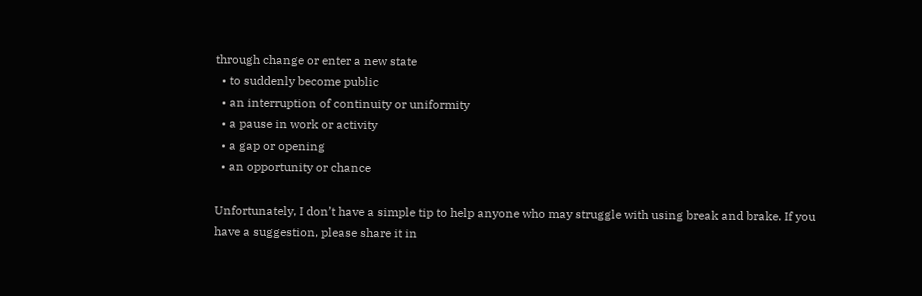through change or enter a new state
  • to suddenly become public
  • an interruption of continuity or uniformity
  • a pause in work or activity
  • a gap or opening
  • an opportunity or chance

Unfortunately, I don’t have a simple tip to help anyone who may struggle with using break and brake. If you have a suggestion, please share it in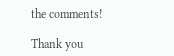the comments!

Thank you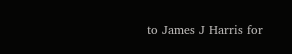to James J Harris for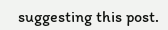suggesting this post.